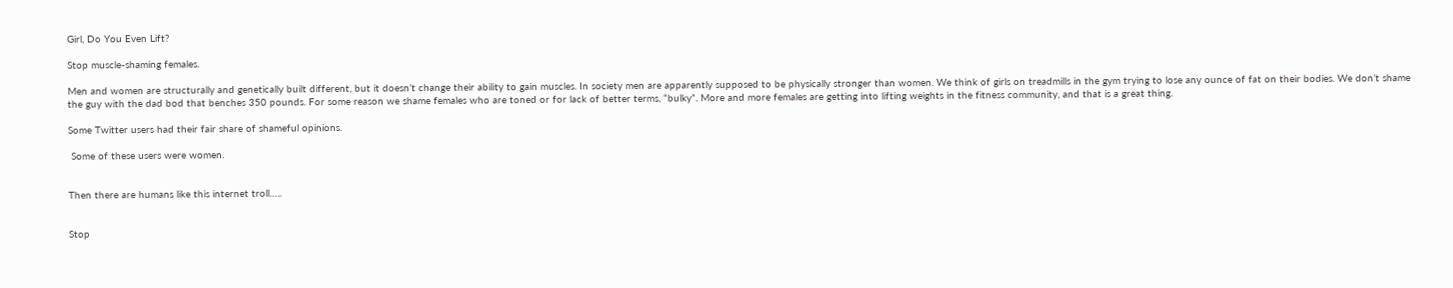Girl, Do You Even Lift?

Stop muscle-shaming females.

Men and women are structurally and genetically built different, but it doesn’t change their ability to gain muscles. In society men are apparently supposed to be physically stronger than women. We think of girls on treadmills in the gym trying to lose any ounce of fat on their bodies. We don’t shame the guy with the dad bod that benches 350 pounds. For some reason we shame females who are toned or for lack of better terms, “bulky”. More and more females are getting into lifting weights in the fitness community, and that is a great thing.

Some Twitter users had their fair share of shameful opinions.

 Some of these users were women.


Then there are humans like this internet troll…..


Stop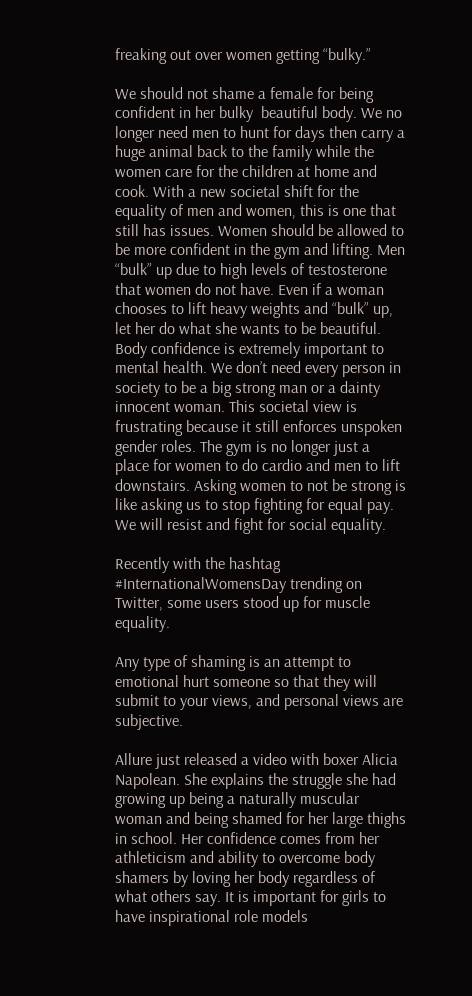freaking out over women getting “bulky.”

We should not shame a female for being confident in her bulky  beautiful body. We no longer need men to hunt for days then carry a huge animal back to the family while the women care for the children at home and cook. With a new societal shift for the equality of men and women, this is one that still has issues. Women should be allowed to be more confident in the gym and lifting. Men “bulk” up due to high levels of testosterone that women do not have. Even if a woman chooses to lift heavy weights and “bulk” up, let her do what she wants to be beautiful. Body confidence is extremely important to mental health. We don’t need every person in society to be a big strong man or a dainty innocent woman. This societal view is frustrating because it still enforces unspoken gender roles. The gym is no longer just a place for women to do cardio and men to lift downstairs. Asking women to not be strong is like asking us to stop fighting for equal pay. We will resist and fight for social equality.

Recently with the hashtag #InternationalWomensDay trending on Twitter, some users stood up for muscle equality.

Any type of shaming is an attempt to emotional hurt someone so that they will submit to your views, and personal views are subjective.

Allure just released a video with boxer Alicia Napolean. She explains the struggle she had growing up being a naturally muscular woman and being shamed for her large thighs in school. Her confidence comes from her athleticism and ability to overcome body shamers by loving her body regardless of what others say. It is important for girls to have inspirational role models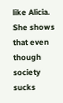like Alicia. She shows that even though society sucks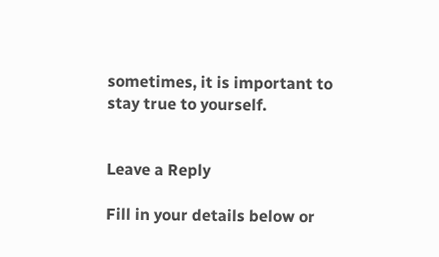sometimes, it is important to stay true to yourself.


Leave a Reply

Fill in your details below or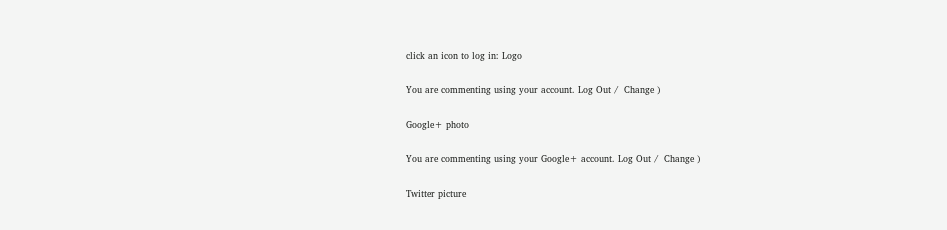click an icon to log in: Logo

You are commenting using your account. Log Out /  Change )

Google+ photo

You are commenting using your Google+ account. Log Out /  Change )

Twitter picture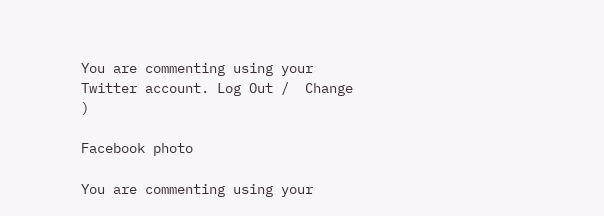You are commenting using your Twitter account. Log Out /  Change )

Facebook photo

You are commenting using your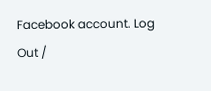Facebook account. Log Out /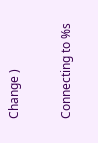Change )


Connecting to %s